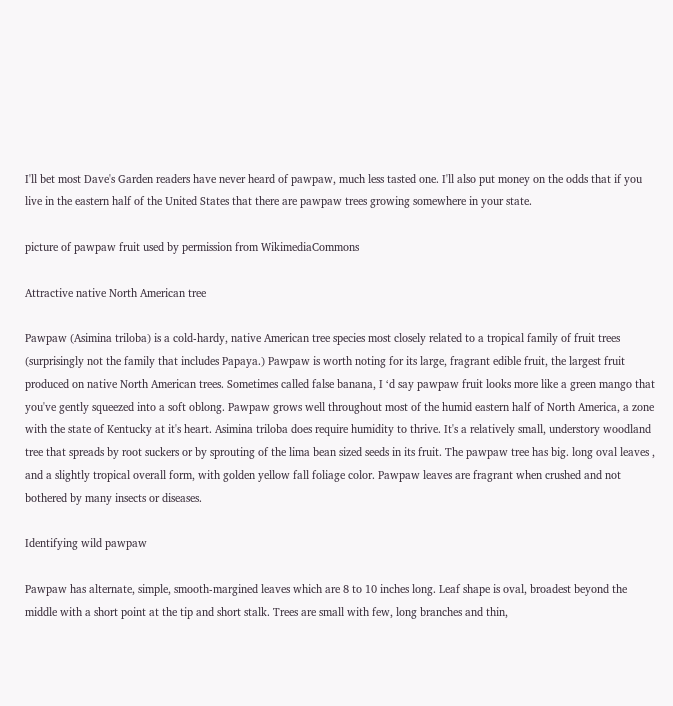I'll bet most Dave's Garden readers have never heard of pawpaw, much less tasted one. I'll also put money on the odds that if you live in the eastern half of the United States that there are pawpaw trees growing somewhere in your state.

picture of pawpaw fruit used by permission from WikimediaCommons

Attractive native North American tree

Pawpaw (Asimina triloba) is a cold-hardy, native American tree species most closely related to a tropical family of fruit trees (surprisingly not the family that includes Papaya.) Pawpaw is worth noting for its large, fragrant edible fruit, the largest fruit produced on native North American trees. Sometimes called false banana, I ‘d say pawpaw fruit looks more like a green mango that you've gently squeezed into a soft oblong. Pawpaw grows well throughout most of the humid eastern half of North America, a zone with the state of Kentucky at it's heart. Asimina triloba does require humidity to thrive. It's a relatively small, understory woodland tree that spreads by root suckers or by sprouting of the lima bean sized seeds in its fruit. The pawpaw tree has big. long oval leaves , and a slightly tropical overall form, with golden yellow fall foliage color. Pawpaw leaves are fragrant when crushed and not bothered by many insects or diseases.

Identifying wild pawpaw

Pawpaw has alternate, simple, smooth-margined leaves which are 8 to 10 inches long. Leaf shape is oval, broadest beyond the middle with a short point at the tip and short stalk. Trees are small with few, long branches and thin,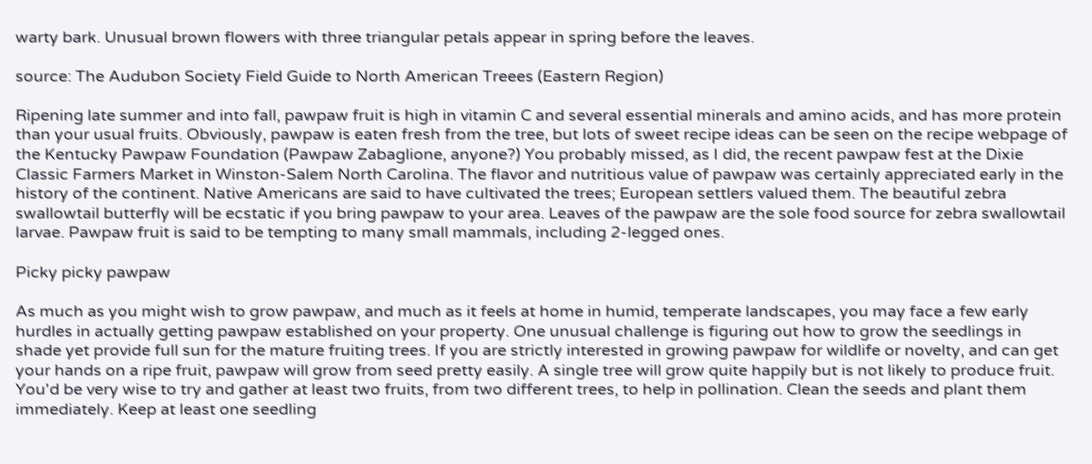warty bark. Unusual brown flowers with three triangular petals appear in spring before the leaves.

source: The Audubon Society Field Guide to North American Treees (Eastern Region)

Ripening late summer and into fall, pawpaw fruit is high in vitamin C and several essential minerals and amino acids, and has more protein than your usual fruits. Obviously, pawpaw is eaten fresh from the tree, but lots of sweet recipe ideas can be seen on the recipe webpage of the Kentucky Pawpaw Foundation (Pawpaw Zabaglione, anyone?) You probably missed, as I did, the recent pawpaw fest at the Dixie Classic Farmers Market in Winston-Salem North Carolina. The flavor and nutritious value of pawpaw was certainly appreciated early in the history of the continent. Native Americans are said to have cultivated the trees; European settlers valued them. The beautiful zebra swallowtail butterfly will be ecstatic if you bring pawpaw to your area. Leaves of the pawpaw are the sole food source for zebra swallowtail larvae. Pawpaw fruit is said to be tempting to many small mammals, including 2-legged ones.

Picky picky pawpaw

As much as you might wish to grow pawpaw, and much as it feels at home in humid, temperate landscapes, you may face a few early hurdles in actually getting pawpaw established on your property. One unusual challenge is figuring out how to grow the seedlings in shade yet provide full sun for the mature fruiting trees. If you are strictly interested in growing pawpaw for wildlife or novelty, and can get your hands on a ripe fruit, pawpaw will grow from seed pretty easily. A single tree will grow quite happily but is not likely to produce fruit. You'd be very wise to try and gather at least two fruits, from two different trees, to help in pollination. Clean the seeds and plant them immediately. Keep at least one seedling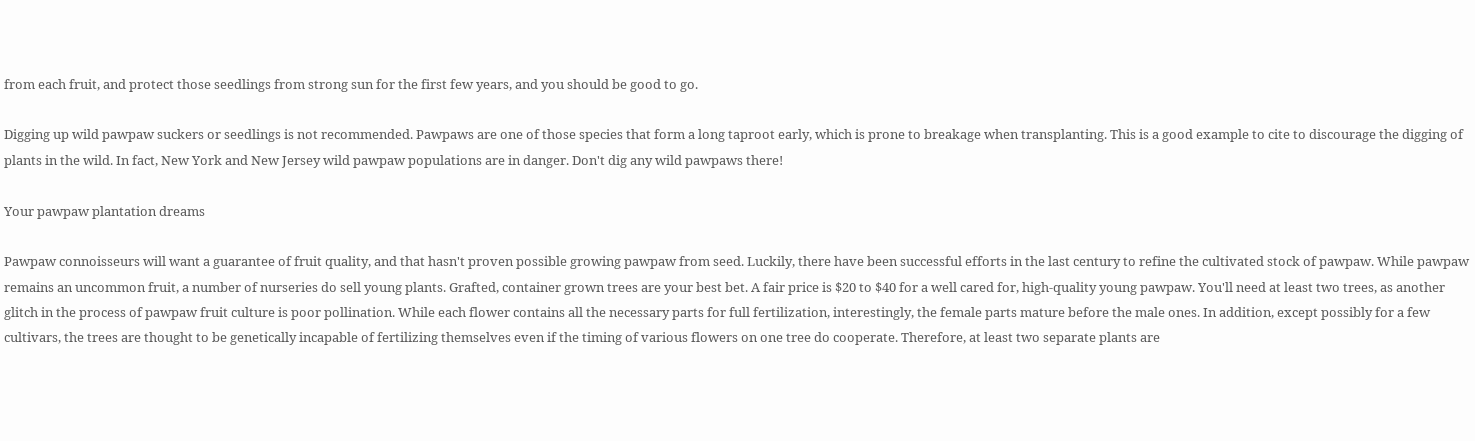from each fruit, and protect those seedlings from strong sun for the first few years, and you should be good to go.

Digging up wild pawpaw suckers or seedlings is not recommended. Pawpaws are one of those species that form a long taproot early, which is prone to breakage when transplanting. This is a good example to cite to discourage the digging of plants in the wild. In fact, New York and New Jersey wild pawpaw populations are in danger. Don't dig any wild pawpaws there!

Your pawpaw plantation dreams

Pawpaw connoisseurs will want a guarantee of fruit quality, and that hasn't proven possible growing pawpaw from seed. Luckily, there have been successful efforts in the last century to refine the cultivated stock of pawpaw. While pawpaw remains an uncommon fruit, a number of nurseries do sell young plants. Grafted, container grown trees are your best bet. A fair price is $20 to $40 for a well cared for, high-quality young pawpaw. You'll need at least two trees, as another glitch in the process of pawpaw fruit culture is poor pollination. While each flower contains all the necessary parts for full fertilization, interestingly, the female parts mature before the male ones. In addition, except possibly for a few cultivars, the trees are thought to be genetically incapable of fertilizing themselves even if the timing of various flowers on one tree do cooperate. Therefore, at least two separate plants are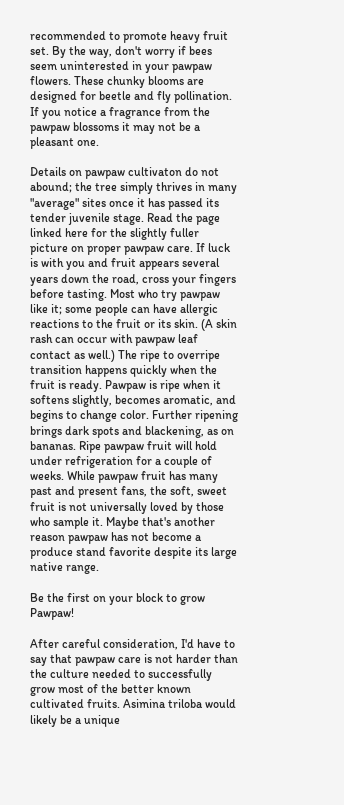recommended to promote heavy fruit set. By the way, don't worry if bees seem uninterested in your pawpaw flowers. These chunky blooms are designed for beetle and fly pollination. If you notice a fragrance from the pawpaw blossoms it may not be a pleasant one.

Details on pawpaw cultivaton do not abound; the tree simply thrives in many "average" sites once it has passed its tender juvenile stage. Read the page linked here for the slightly fuller picture on proper pawpaw care. If luck is with you and fruit appears several years down the road, cross your fingers before tasting. Most who try pawpaw like it; some people can have allergic reactions to the fruit or its skin. (A skin rash can occur with pawpaw leaf contact as well.) The ripe to overripe transition happens quickly when the fruit is ready. Pawpaw is ripe when it softens slightly, becomes aromatic, and begins to change color. Further ripening brings dark spots and blackening, as on bananas. Ripe pawpaw fruit will hold under refrigeration for a couple of weeks. While pawpaw fruit has many past and present fans, the soft, sweet fruit is not universally loved by those who sample it. Maybe that's another reason pawpaw has not become a produce stand favorite despite its large native range.

Be the first on your block to grow Pawpaw!

After careful consideration, I'd have to say that pawpaw care is not harder than the culture needed to successfully grow most of the better known cultivated fruits. Asimina triloba would likely be a unique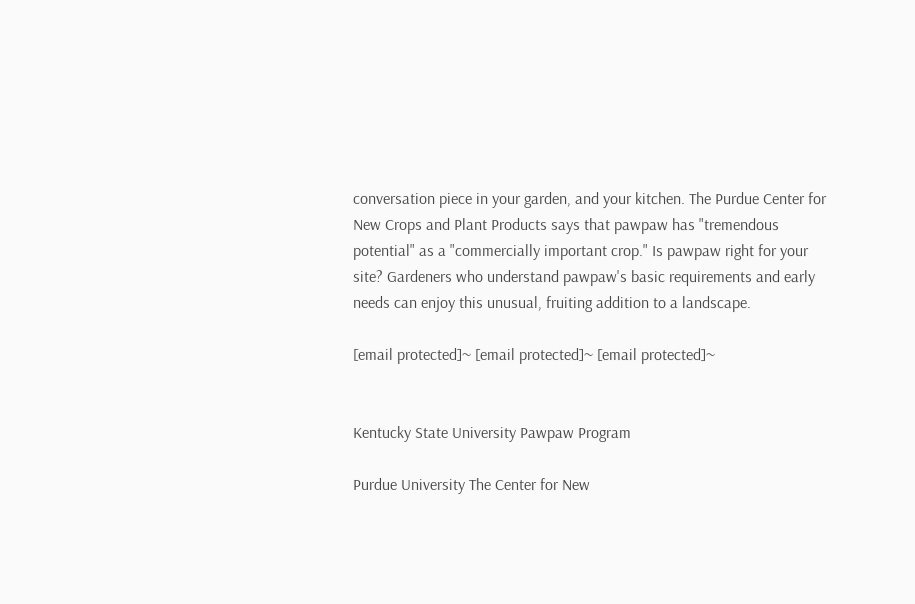conversation piece in your garden, and your kitchen. The Purdue Center for New Crops and Plant Products says that pawpaw has "tremendous potential" as a "commercially important crop." Is pawpaw right for your site? Gardeners who understand pawpaw's basic requirements and early needs can enjoy this unusual, fruiting addition to a landscape.

[email protected]~ [email protected]~ [email protected]~


Kentucky State University Pawpaw Program

Purdue University The Center for New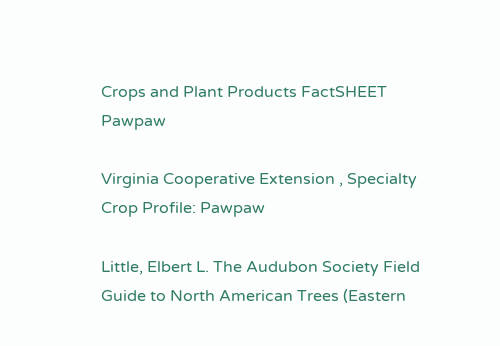Crops and Plant Products FactSHEET Pawpaw

Virginia Cooperative Extension , Specialty Crop Profile: Pawpaw

Little, Elbert L. The Audubon Society Field Guide to North American Trees (Eastern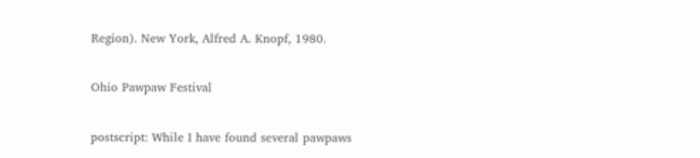Region). New York, Alfred A. Knopf, 1980.

Ohio Pawpaw Festival

postscript: While I have found several pawpaws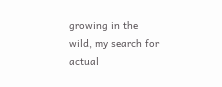growing in the wild, my search for actual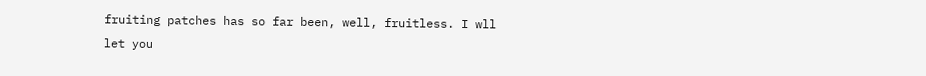fruiting patches has so far been, well, fruitless. I wll let you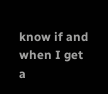know if and when I get a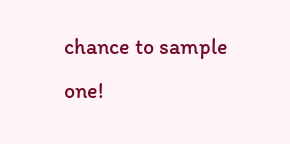chance to sample one!